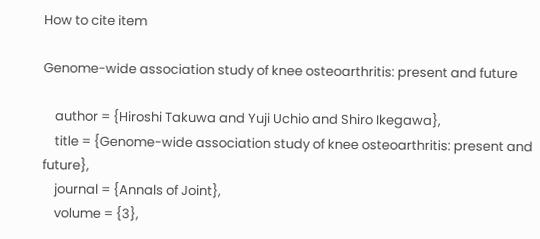How to cite item

Genome-wide association study of knee osteoarthritis: present and future

    author = {Hiroshi Takuwa and Yuji Uchio and Shiro Ikegawa},
    title = {Genome-wide association study of knee osteoarthritis: present and future},
    journal = {Annals of Joint},
    volume = {3},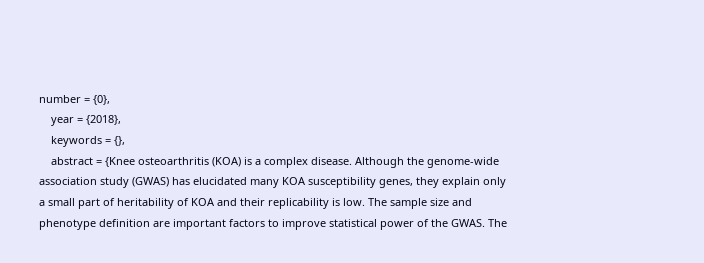number = {0},
    year = {2018},
    keywords = {},
    abstract = {Knee osteoarthritis (KOA) is a complex disease. Although the genome-wide association study (GWAS) has elucidated many KOA susceptibility genes, they explain only a small part of heritability of KOA and their replicability is low. The sample size and phenotype definition are important factors to improve statistical power of the GWAS. The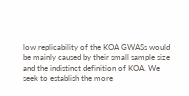low replicability of the KOA GWASs would be mainly caused by their small sample size and the indistinct definition of KOA. We seek to establish the more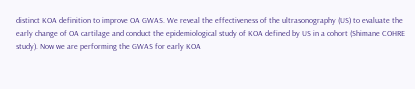distinct KOA definition to improve OA GWAS. We reveal the effectiveness of the ultrasonography (US) to evaluate the early change of OA cartilage and conduct the epidemiological study of KOA defined by US in a cohort (Shimane COHRE study). Now we are performing the GWAS for early KOA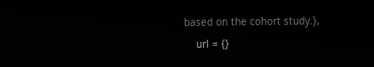based on the cohort study.},
    url = {}